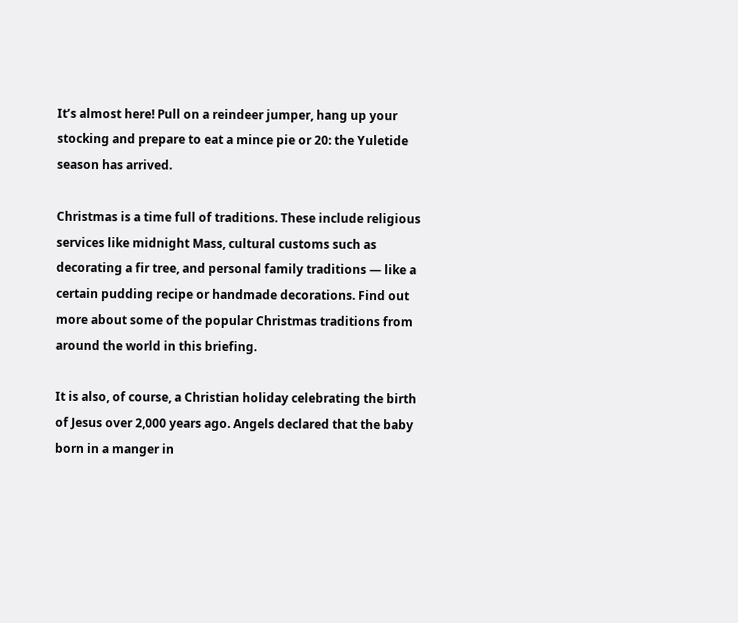It’s almost here! Pull on a reindeer jumper, hang up your stocking and prepare to eat a mince pie or 20: the Yuletide season has arrived.

Christmas is a time full of traditions. These include religious services like midnight Mass, cultural customs such as decorating a fir tree, and personal family traditions — like a certain pudding recipe or handmade decorations. Find out more about some of the popular Christmas traditions from around the world in this briefing.

It is also, of course, a Christian holiday celebrating the birth of Jesus over 2,000 years ago. Angels declared that the baby born in a manger in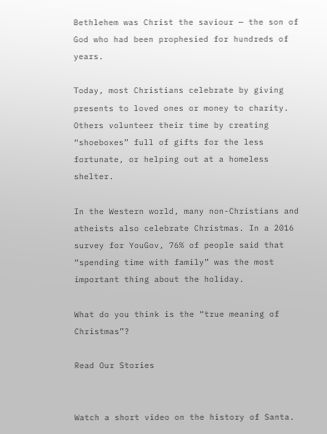Bethlehem was Christ the saviour — the son of God who had been prophesied for hundreds of years.

Today, most Christians celebrate by giving presents to loved ones or money to charity. Others volunteer their time by creating “shoeboxes” full of gifts for the less fortunate, or helping out at a homeless shelter.

In the Western world, many non-Christians and atheists also celebrate Christmas. In a 2016 survey for YouGov, 76% of people said that “spending time with family” was the most important thing about the holiday.

What do you think is the “true meaning of Christmas”?

Read Our Stories


Watch a short video on the history of Santa.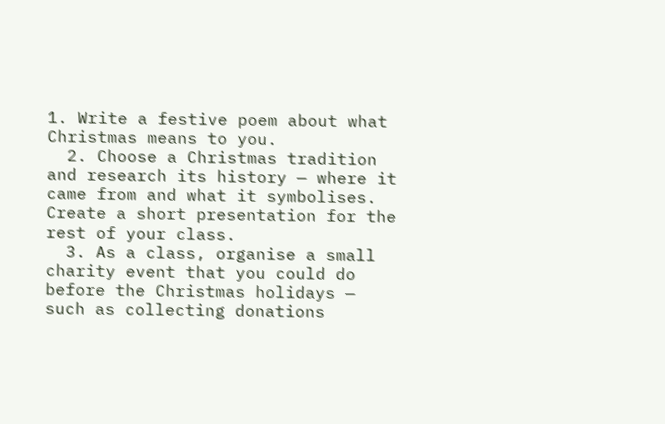1. Write a festive poem about what Christmas means to you.
  2. Choose a Christmas tradition and research its history — where it came from and what it symbolises. Create a short presentation for the rest of your class.
  3. As a class, organise a small charity event that you could do before the Christmas holidays — such as collecting donations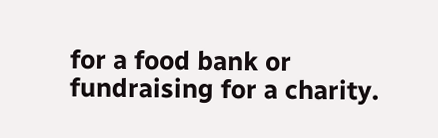for a food bank or fundraising for a charity.